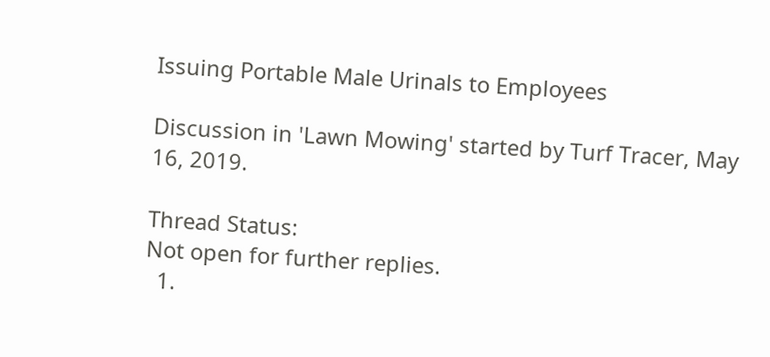Issuing Portable Male Urinals to Employees

Discussion in 'Lawn Mowing' started by Turf Tracer, May 16, 2019.

Thread Status:
Not open for further replies.
  1.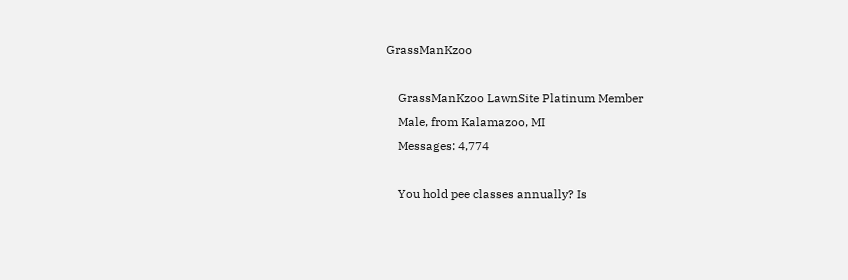GrassManKzoo

    GrassManKzoo LawnSite Platinum Member
    Male, from Kalamazoo, MI
    Messages: 4,774

    You hold pee classes annually? Is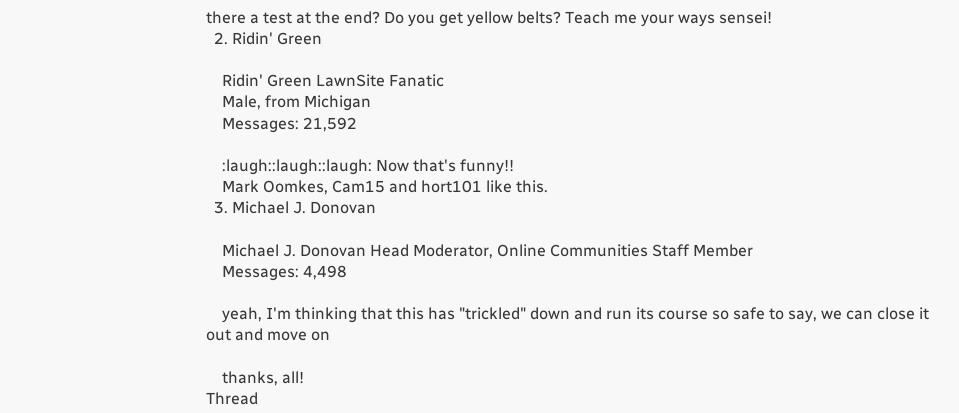there a test at the end? Do you get yellow belts? Teach me your ways sensei!
  2. Ridin' Green

    Ridin' Green LawnSite Fanatic
    Male, from Michigan
    Messages: 21,592

    :laugh::laugh::laugh: Now that's funny!!
    Mark Oomkes, Cam15 and hort101 like this.
  3. Michael J. Donovan

    Michael J. Donovan Head Moderator, Online Communities Staff Member
    Messages: 4,498

    yeah, I'm thinking that this has "trickled" down and run its course so safe to say, we can close it out and move on

    thanks, all!
Thread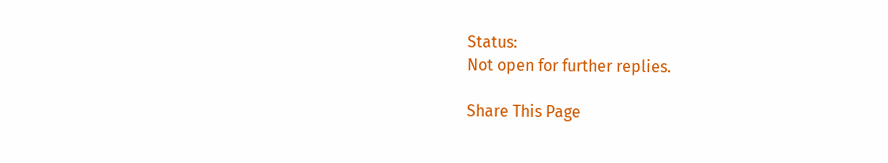Status:
Not open for further replies.

Share This Page